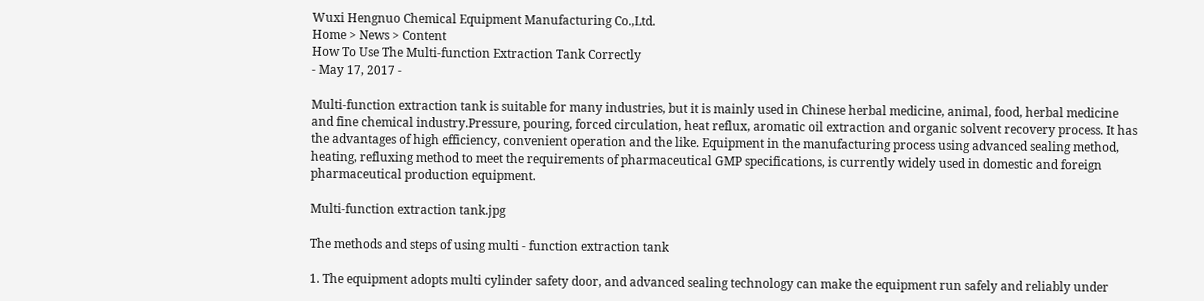Wuxi Hengnuo Chemical Equipment Manufacturing Co.,Ltd.
Home > News > Content
How To Use The Multi-function Extraction Tank Correctly
- May 17, 2017 -

Multi-function extraction tank is suitable for many industries, but it is mainly used in Chinese herbal medicine, animal, food, herbal medicine and fine chemical industry.Pressure, pouring, forced circulation, heat reflux, aromatic oil extraction and organic solvent recovery process. It has the advantages of high efficiency, convenient operation and the like. Equipment in the manufacturing process using advanced sealing method, heating, refluxing method to meet the requirements of pharmaceutical GMP specifications, is currently widely used in domestic and foreign pharmaceutical production equipment.

Multi-function extraction tank.jpg

The methods and steps of using multi - function extraction tank

1. The equipment adopts multi cylinder safety door, and advanced sealing technology can make the equipment run safely and reliably under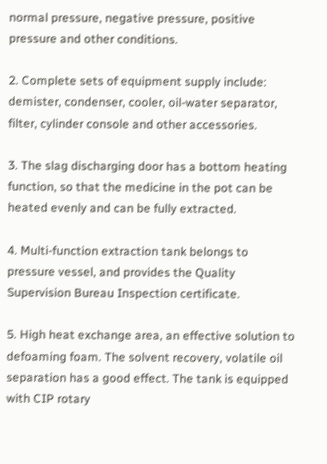normal pressure, negative pressure, positive pressure and other conditions.

2. Complete sets of equipment supply include: demister, condenser, cooler, oil-water separator, filter, cylinder console and other accessories.

3. The slag discharging door has a bottom heating function, so that the medicine in the pot can be heated evenly and can be fully extracted.

4. Multi-function extraction tank belongs to pressure vessel, and provides the Quality Supervision Bureau Inspection certificate.

5. High heat exchange area, an effective solution to defoaming foam. The solvent recovery, volatile oil separation has a good effect. The tank is equipped with CIP rotary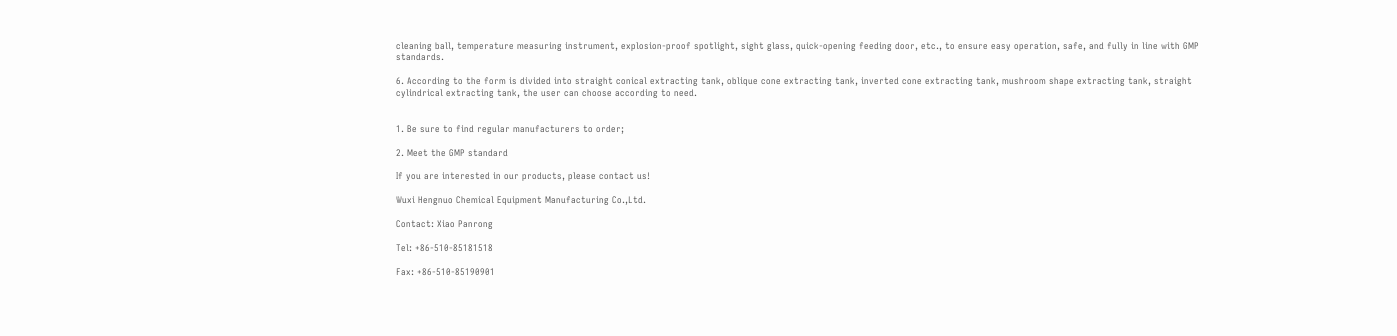cleaning ball, temperature measuring instrument, explosion-proof spotlight, sight glass, quick-opening feeding door, etc., to ensure easy operation, safe, and fully in line with GMP standards.

6. According to the form is divided into straight conical extracting tank, oblique cone extracting tank, inverted cone extracting tank, mushroom shape extracting tank, straight cylindrical extracting tank, the user can choose according to need.


1. Be sure to find regular manufacturers to order;

2. Meet the GMP standard

If you are interested in our products, please contact us!

Wuxi Hengnuo Chemical Equipment Manufacturing Co.,Ltd.

Contact: Xiao Panrong

Tel: +86-510-85181518

Fax: +86-510-85190901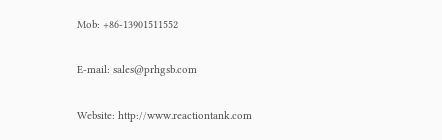Mob: +86-13901511552

E-mail: sales@prhgsb.com

Website: http://www.reactiontank.com